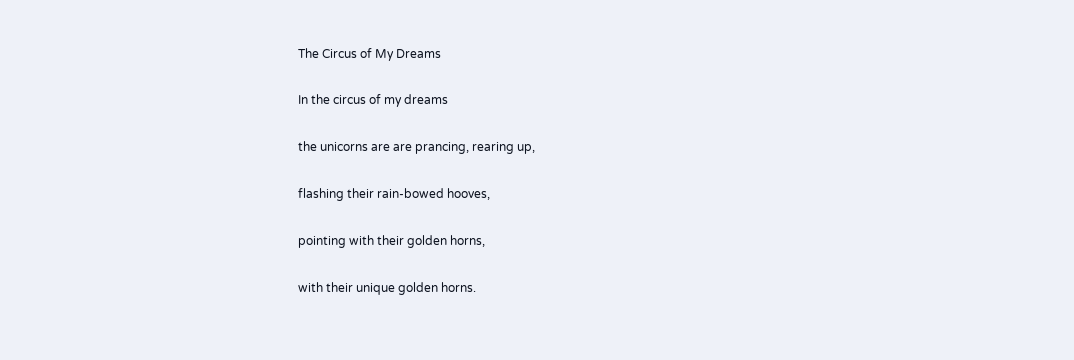The Circus of My Dreams

In the circus of my dreams

the unicorns are are prancing, rearing up,

flashing their rain-bowed hooves,

pointing with their golden horns,

with their unique golden horns.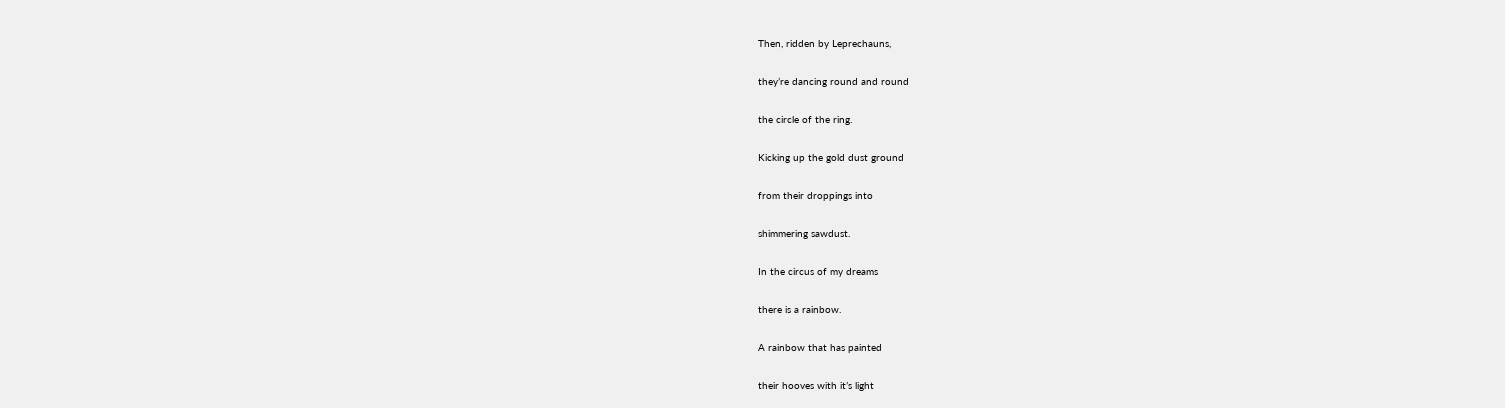Then, ridden by Leprechauns,

they’re dancing round and round

the circle of the ring.

Kicking up the gold dust ground

from their droppings into

shimmering sawdust.

In the circus of my dreams

there is a rainbow.

A rainbow that has painted

their hooves with it’s light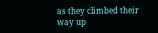as they climbed their way up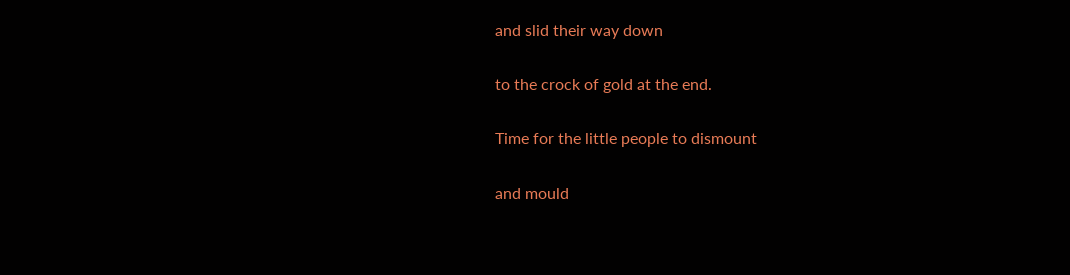and slid their way down

to the crock of gold at the end.

Time for the little people to dismount

and mould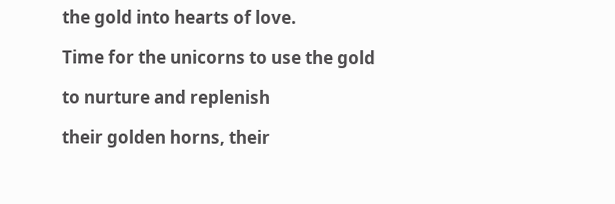the gold into hearts of love.

Time for the unicorns to use the gold

to nurture and replenish

their golden horns, their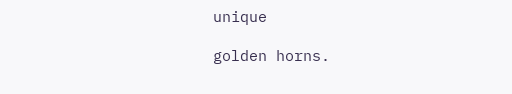unique

golden horns.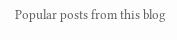Popular posts from this blog